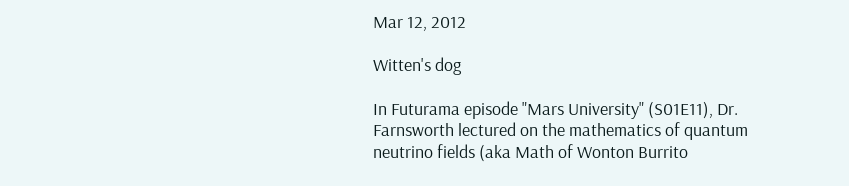Mar 12, 2012

Witten's dog

In Futurama episode "Mars University" (S01E11), Dr. Farnsworth lectured on the mathematics of quantum neutrino fields (aka Math of Wonton Burrito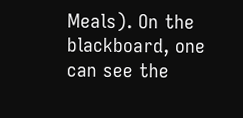Meals). On the blackboard, one can see the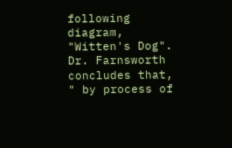following diagram, "Witten's Dog". Dr. Farnsworth concludes that, " by process of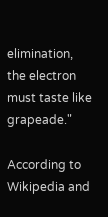elimination, the electron must taste like grapeade."

According to Wikipedia and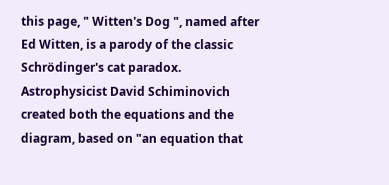this page, " Witten's Dog ", named after Ed Witten, is a parody of the classic Schrödinger's cat paradox. Astrophysicist David Schiminovich created both the equations and the diagram, based on "an equation that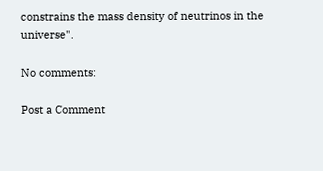constrains the mass density of neutrinos in the universe".

No comments:

Post a Comment